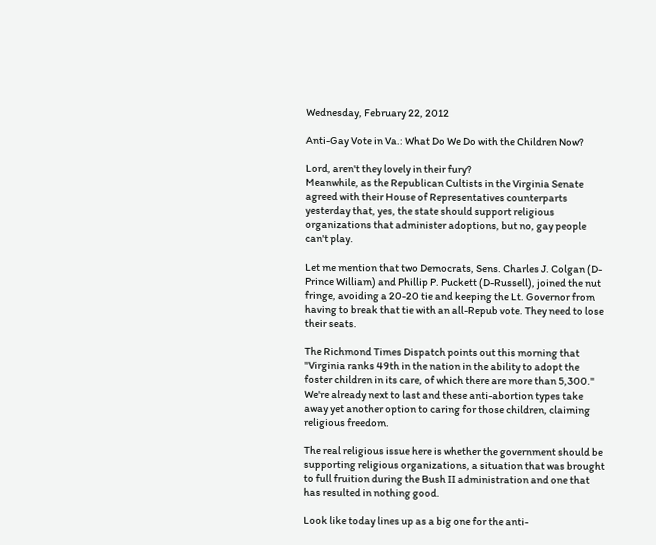Wednesday, February 22, 2012

Anti-Gay Vote in Va.: What Do We Do with the Children Now?

Lord, aren't they lovely in their fury?
Meanwhile, as the Republican Cultists in the Virginia Senate agreed with their House of Representatives counterparts yesterday that, yes, the state should support religious organizations that administer adoptions, but no, gay people can't play.

Let me mention that two Democrats, Sens. Charles J. Colgan (D-Prince William) and Phillip P. Puckett (D-Russell), joined the nut fringe, avoiding a 20-20 tie and keeping the Lt. Governor from having to break that tie with an all-Repub vote. They need to lose their seats.

The Richmond Times Dispatch points out this morning that "Virginia ranks 49th in the nation in the ability to adopt the foster children in its care, of which there are more than 5,300." We're already next to last and these anti-abortion types take away yet another option to caring for those children, claiming religious freedom.

The real religious issue here is whether the government should be supporting religious organizations, a situation that was brought to full fruition during the Bush II administration and one that has resulted in nothing good.

Look like today lines up as a big one for the anti-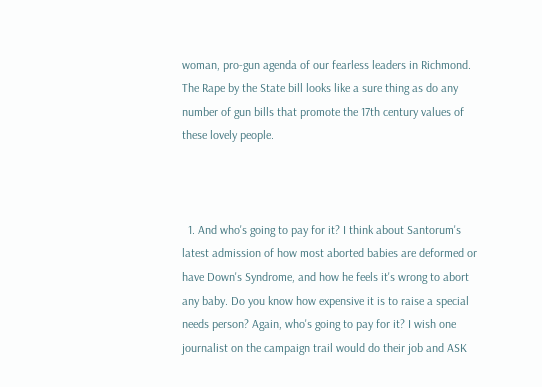woman, pro-gun agenda of our fearless leaders in Richmond. The Rape by the State bill looks like a sure thing as do any number of gun bills that promote the 17th century values of these lovely people.



  1. And who's going to pay for it? I think about Santorum's latest admission of how most aborted babies are deformed or have Down's Syndrome, and how he feels it's wrong to abort any baby. Do you know how expensive it is to raise a special needs person? Again, who's going to pay for it? I wish one journalist on the campaign trail would do their job and ASK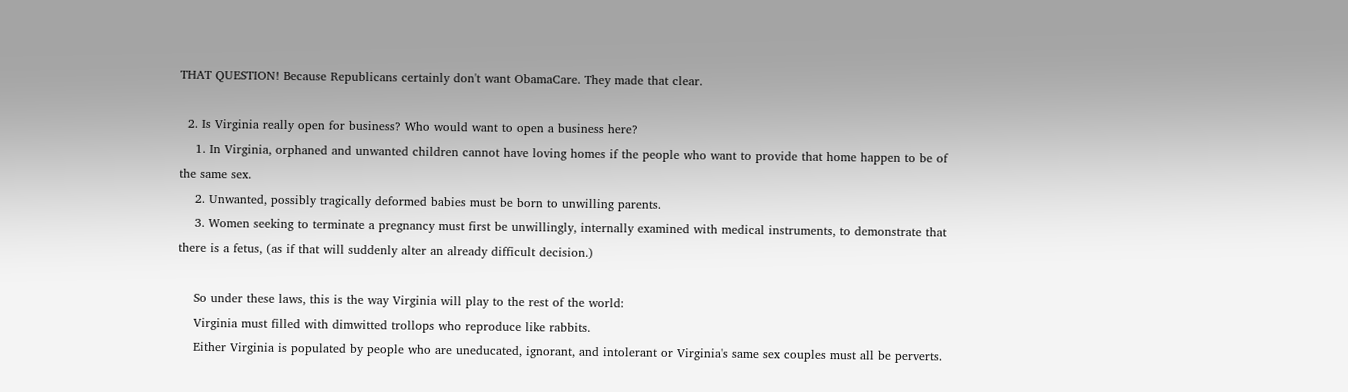THAT QUESTION! Because Republicans certainly don't want ObamaCare. They made that clear.

  2. Is Virginia really open for business? Who would want to open a business here?
    1. In Virginia, orphaned and unwanted children cannot have loving homes if the people who want to provide that home happen to be of the same sex.
    2. Unwanted, possibly tragically deformed babies must be born to unwilling parents.
    3. Women seeking to terminate a pregnancy must first be unwillingly, internally examined with medical instruments, to demonstrate that there is a fetus, (as if that will suddenly alter an already difficult decision.)

    So under these laws, this is the way Virginia will play to the rest of the world:
    Virginia must filled with dimwitted trollops who reproduce like rabbits.
    Either Virginia is populated by people who are uneducated, ignorant, and intolerant or Virginia's same sex couples must all be perverts.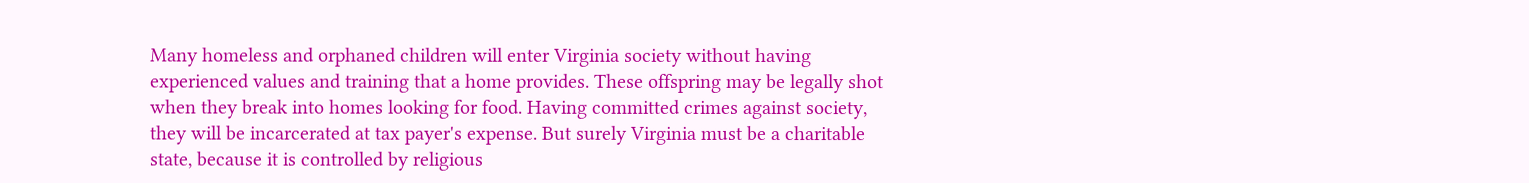Many homeless and orphaned children will enter Virginia society without having experienced values and training that a home provides. These offspring may be legally shot when they break into homes looking for food. Having committed crimes against society, they will be incarcerated at tax payer's expense. But surely Virginia must be a charitable state, because it is controlled by religious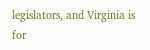legislators, and Virginia is for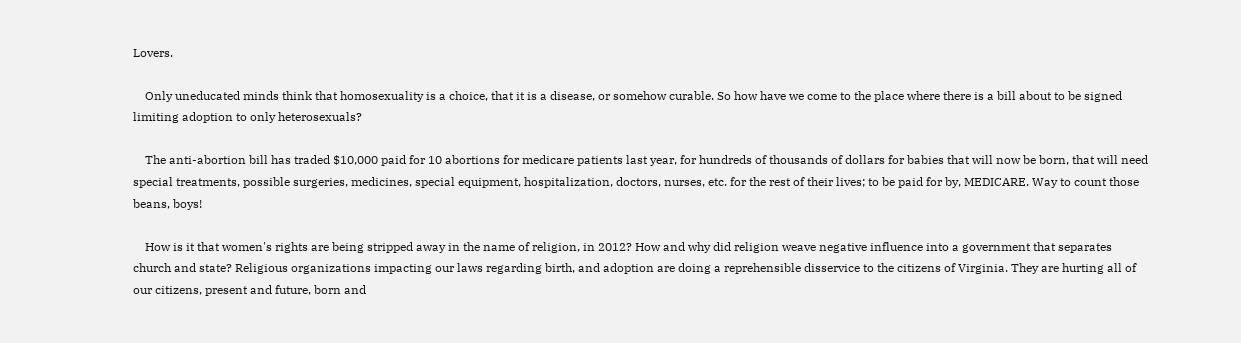Lovers.

    Only uneducated minds think that homosexuality is a choice, that it is a disease, or somehow curable. So how have we come to the place where there is a bill about to be signed limiting adoption to only heterosexuals?

    The anti-abortion bill has traded $10,000 paid for 10 abortions for medicare patients last year, for hundreds of thousands of dollars for babies that will now be born, that will need special treatments, possible surgeries, medicines, special equipment, hospitalization, doctors, nurses, etc. for the rest of their lives; to be paid for by, MEDICARE. Way to count those beans, boys!

    How is it that women's rights are being stripped away in the name of religion, in 2012? How and why did religion weave negative influence into a government that separates church and state? Religious organizations impacting our laws regarding birth, and adoption are doing a reprehensible disservice to the citizens of Virginia. They are hurting all of our citizens, present and future, born and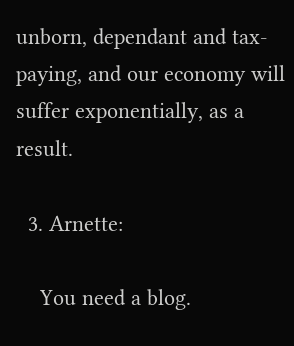unborn, dependant and tax-paying, and our economy will suffer exponentially, as a result.

  3. Arnette:

    You need a blog.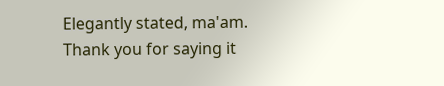Elegantly stated, ma'am. Thank you for saying it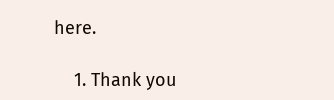here.

    1. Thank you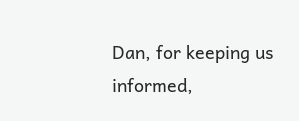Dan, for keeping us informed,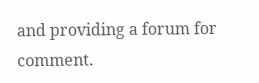and providing a forum for comment.